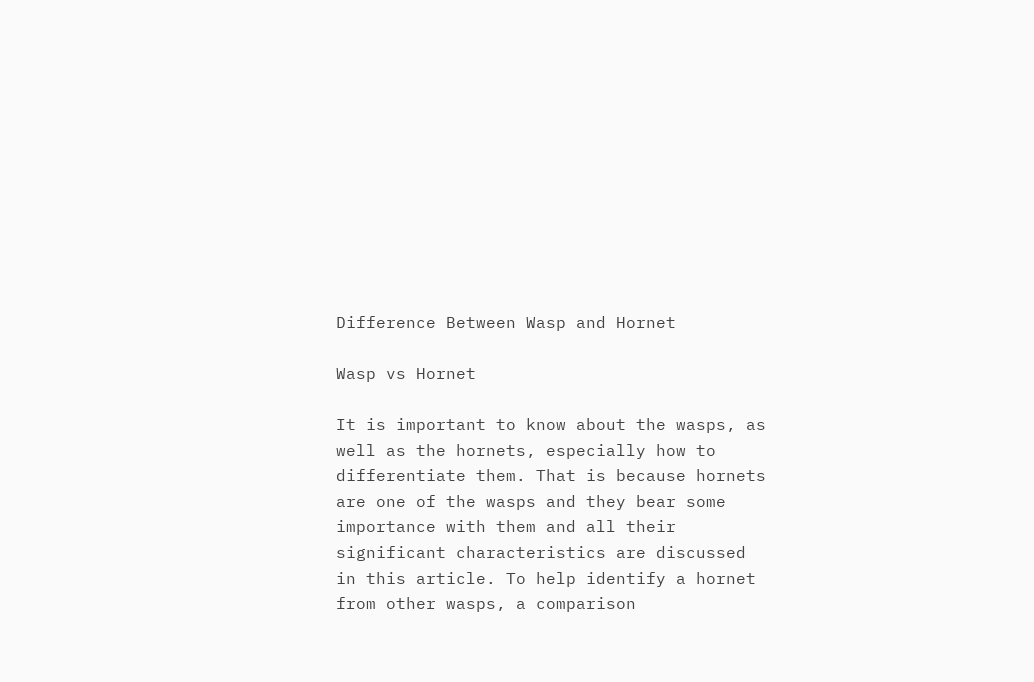Difference Between Wasp and Hornet

Wasp vs Hornet

It is important to know about the wasps, as well as the hornets, especially how to differentiate them. That is because hornets are one of the wasps and they bear some importance with them and all their significant characteristics are discussed in this article. To help identify a hornet from other wasps, a comparison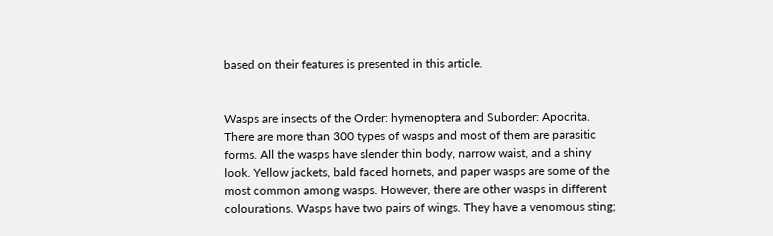based on their features is presented in this article.


Wasps are insects of the Order: hymenoptera and Suborder: Apocrita. There are more than 300 types of wasps and most of them are parasitic forms. All the wasps have slender thin body, narrow waist, and a shiny look. Yellow jackets, bald faced hornets, and paper wasps are some of the most common among wasps. However, there are other wasps in different colourations. Wasps have two pairs of wings. They have a venomous sting;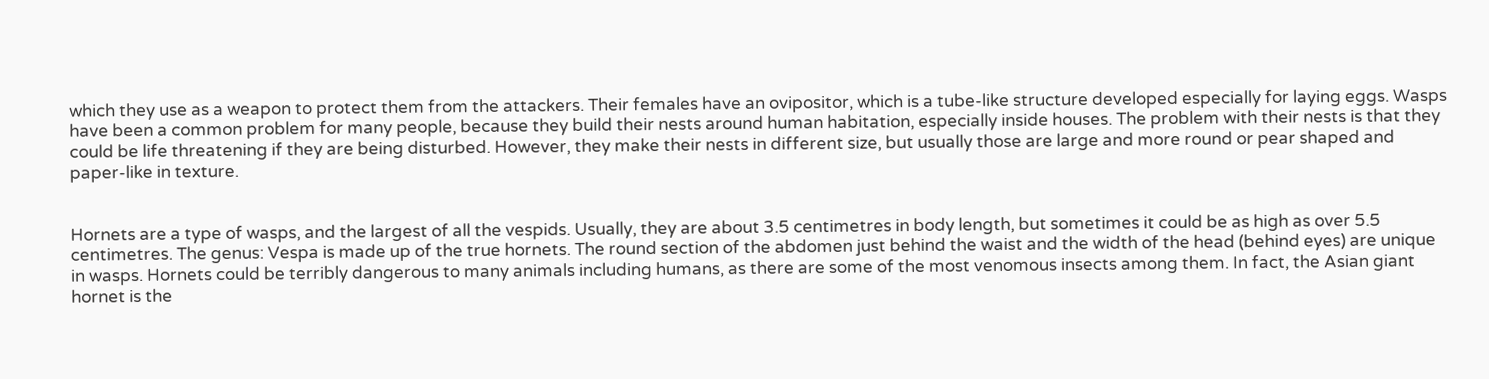which they use as a weapon to protect them from the attackers. Their females have an ovipositor, which is a tube-like structure developed especially for laying eggs. Wasps have been a common problem for many people, because they build their nests around human habitation, especially inside houses. The problem with their nests is that they could be life threatening if they are being disturbed. However, they make their nests in different size, but usually those are large and more round or pear shaped and paper-like in texture.


Hornets are a type of wasps, and the largest of all the vespids. Usually, they are about 3.5 centimetres in body length, but sometimes it could be as high as over 5.5 centimetres. The genus: Vespa is made up of the true hornets. The round section of the abdomen just behind the waist and the width of the head (behind eyes) are unique in wasps. Hornets could be terribly dangerous to many animals including humans, as there are some of the most venomous insects among them. In fact, the Asian giant hornet is the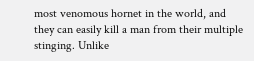most venomous hornet in the world, and they can easily kill a man from their multiple stinging. Unlike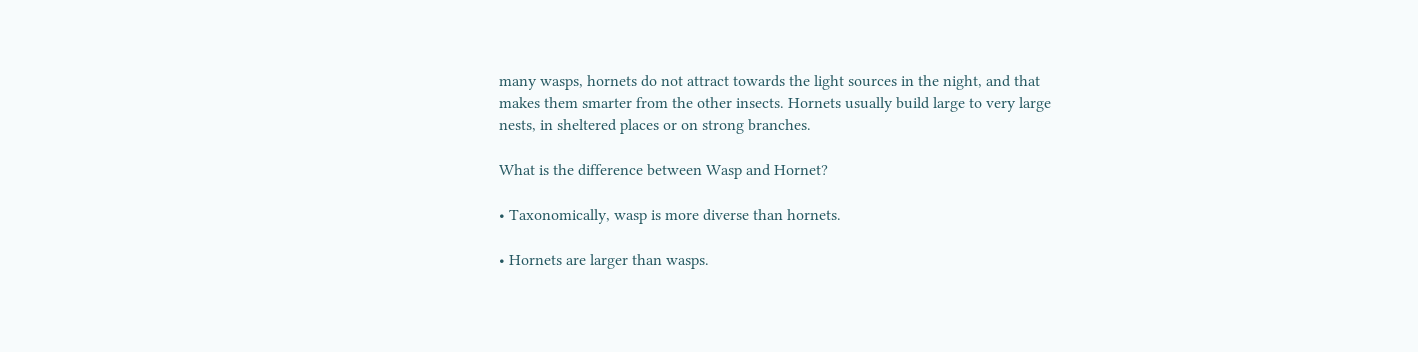many wasps, hornets do not attract towards the light sources in the night, and that makes them smarter from the other insects. Hornets usually build large to very large nests, in sheltered places or on strong branches.

What is the difference between Wasp and Hornet?

• Taxonomically, wasp is more diverse than hornets.

• Hornets are larger than wasps.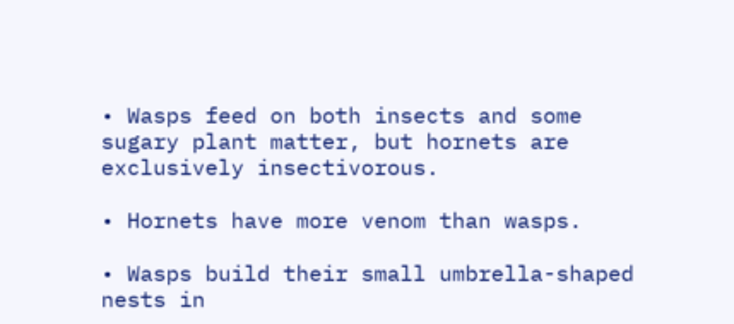• Wasps feed on both insects and some sugary plant matter, but hornets are exclusively insectivorous.

• Hornets have more venom than wasps.

• Wasps build their small umbrella-shaped nests in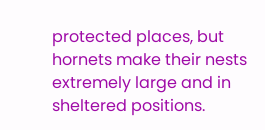protected places, but hornets make their nests extremely large and in sheltered positions.